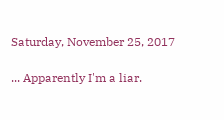Saturday, November 25, 2017

... Apparently I'm a liar.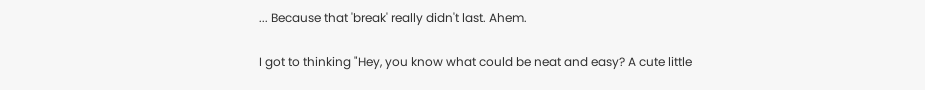... Because that 'break' really didn't last. Ahem.

I got to thinking "Hey, you know what could be neat and easy? A cute little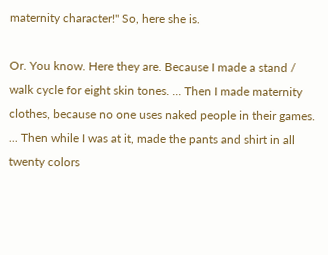maternity character!" So, here she is.

Or. You know. Here they are. Because I made a stand / walk cycle for eight skin tones. ... Then I made maternity clothes, because no one uses naked people in their games. ... Then while I was at it, made the pants and shirt in all twenty colors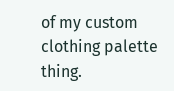of my custom clothing palette thing.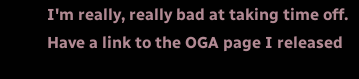I'm really, really bad at taking time off. Have a link to the OGA page I released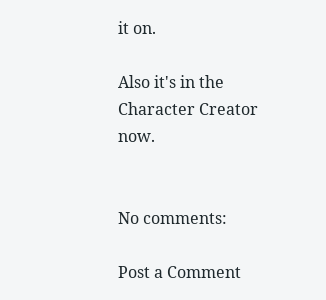it on.

Also it's in the Character Creator now.


No comments:

Post a Comment